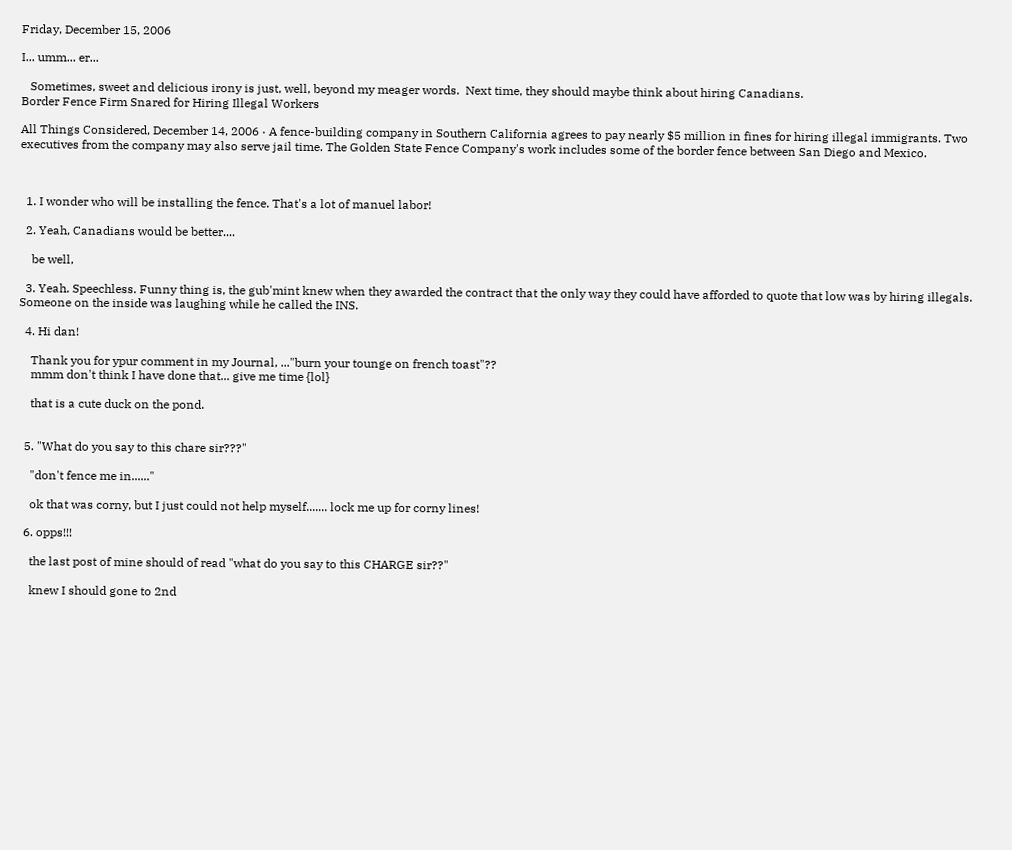Friday, December 15, 2006

I... umm... er...

   Sometimes, sweet and delicious irony is just, well, beyond my meager words.  Next time, they should maybe think about hiring Canadians.
Border Fence Firm Snared for Hiring Illegal Workers

All Things Considered, December 14, 2006 · A fence-building company in Southern California agrees to pay nearly $5 million in fines for hiring illegal immigrants. Two executives from the company may also serve jail time. The Golden State Fence Company's work includes some of the border fence between San Diego and Mexico.



  1. I wonder who will be installing the fence. That's a lot of manuel labor!

  2. Yeah, Canadians would be better....

    be well,

  3. Yeah. Speechless. Funny thing is, the gub'mint knew when they awarded the contract that the only way they could have afforded to quote that low was by hiring illegals. Someone on the inside was laughing while he called the INS.

  4. Hi dan!

    Thank you for ypur comment in my Journal, ..."burn your tounge on french toast"??
    mmm don't think I have done that... give me time {lol}

    that is a cute duck on the pond.


  5. "What do you say to this chare sir???"

    "don't fence me in......"

    ok that was corny, but I just could not help myself....... lock me up for corny lines!

  6. opps!!!

    the last post of mine should of read "what do you say to this CHARGE sir??"

    knew I should gone to 2nd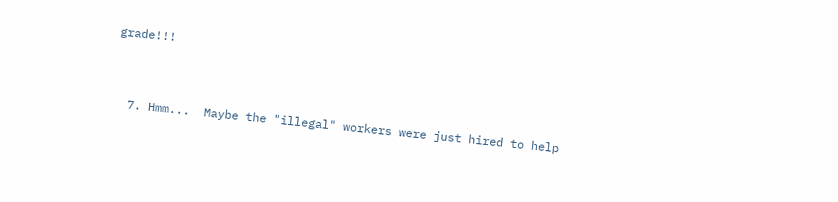grade!!!


  7. Hmm...  Maybe the "illegal" workers were just hired to help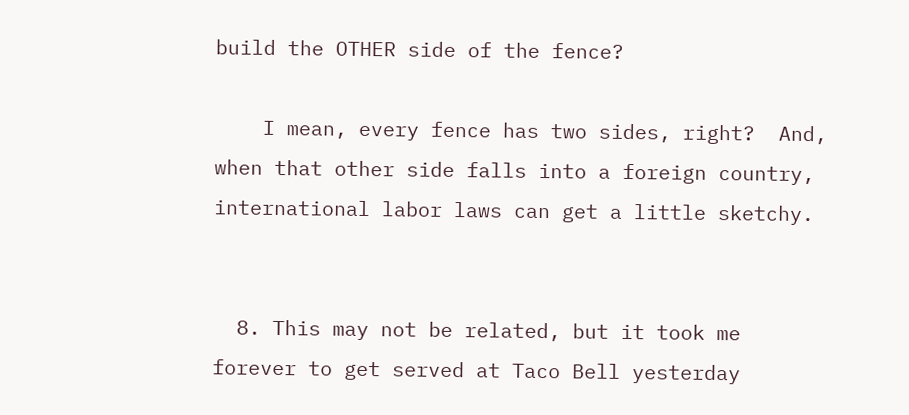build the OTHER side of the fence?

    I mean, every fence has two sides, right?  And, when that other side falls into a foreign country, international labor laws can get a little sketchy.


  8. This may not be related, but it took me forever to get served at Taco Bell yesterday